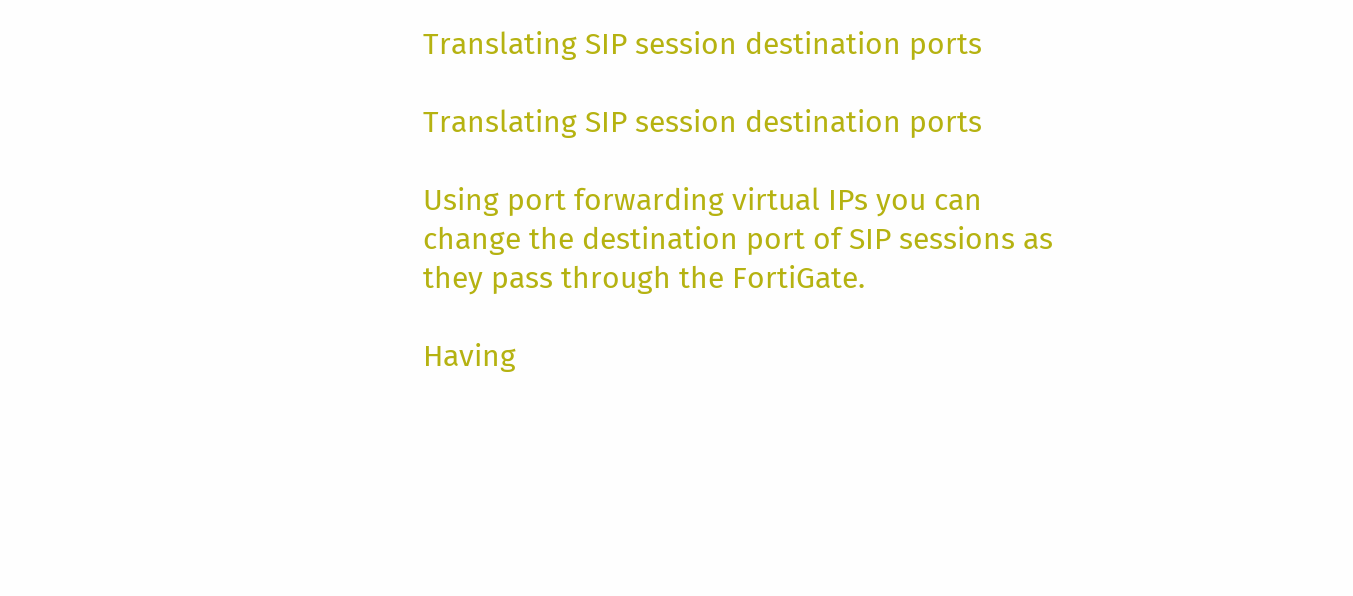Translating SIP session destination ports

Translating SIP session destination ports

Using port forwarding virtual IPs you can change the destination port of SIP sessions as they pass through the FortiGate.

Having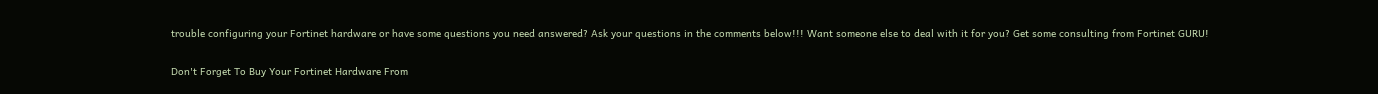trouble configuring your Fortinet hardware or have some questions you need answered? Ask your questions in the comments below!!! Want someone else to deal with it for you? Get some consulting from Fortinet GURU!

Don't Forget To Buy Your Fortinet Hardware From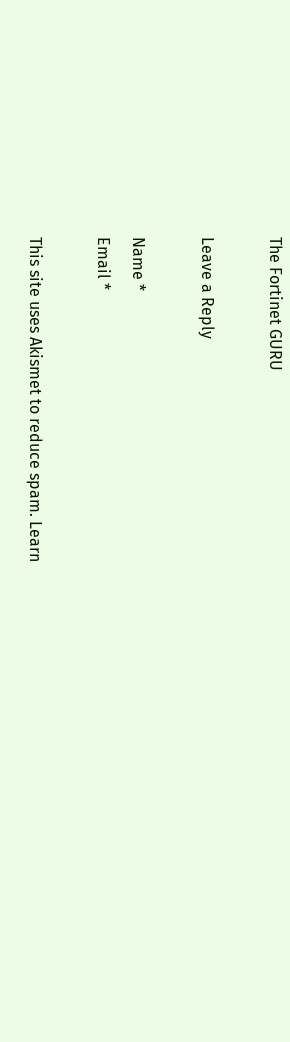The Fortinet GURU

Leave a Reply

Name *
Email *

This site uses Akismet to reduce spam. Learn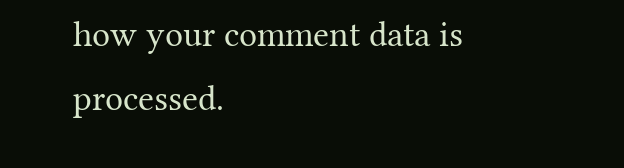how your comment data is processed.